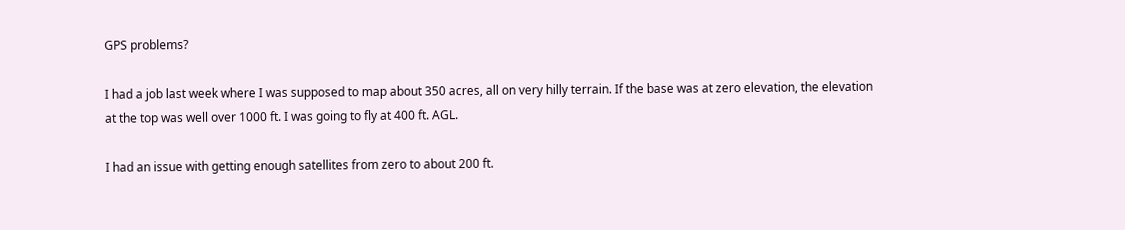GPS problems?

I had a job last week where I was supposed to map about 350 acres, all on very hilly terrain. If the base was at zero elevation, the elevation at the top was well over 1000 ft. I was going to fly at 400 ft. AGL.

I had an issue with getting enough satellites from zero to about 200 ft.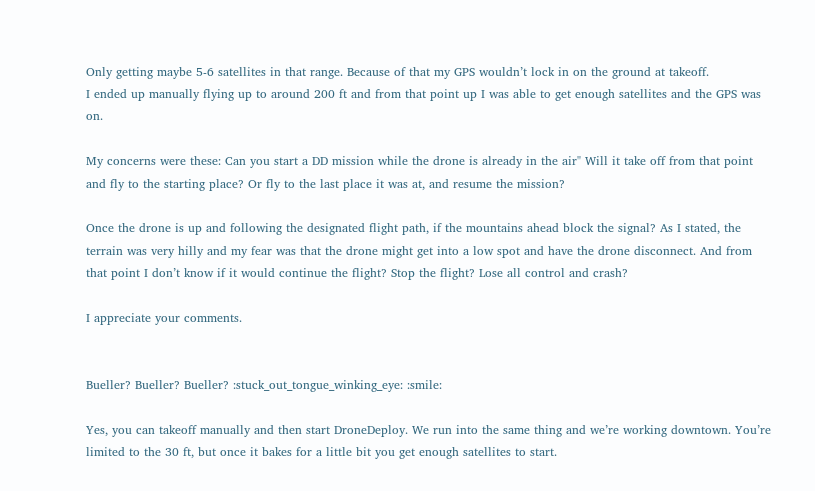Only getting maybe 5-6 satellites in that range. Because of that my GPS wouldn’t lock in on the ground at takeoff.
I ended up manually flying up to around 200 ft and from that point up I was able to get enough satellites and the GPS was on.

My concerns were these: Can you start a DD mission while the drone is already in the air" Will it take off from that point and fly to the starting place? Or fly to the last place it was at, and resume the mission?

Once the drone is up and following the designated flight path, if the mountains ahead block the signal? As I stated, the terrain was very hilly and my fear was that the drone might get into a low spot and have the drone disconnect. And from that point I don’t know if it would continue the flight? Stop the flight? Lose all control and crash?

I appreciate your comments.


Bueller? Bueller? Bueller? :stuck_out_tongue_winking_eye: :smile:

Yes, you can takeoff manually and then start DroneDeploy. We run into the same thing and we’re working downtown. You’re limited to the 30 ft, but once it bakes for a little bit you get enough satellites to start.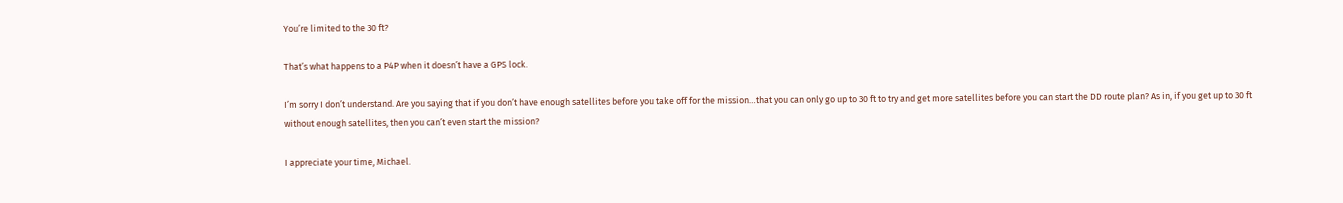You’re limited to the 30 ft?

That’s what happens to a P4P when it doesn’t have a GPS lock.

I’m sorry I don’t understand. Are you saying that if you don’t have enough satellites before you take off for the mission…that you can only go up to 30 ft to try and get more satellites before you can start the DD route plan? As in, if you get up to 30 ft without enough satellites, then you can’t even start the mission?

I appreciate your time, Michael.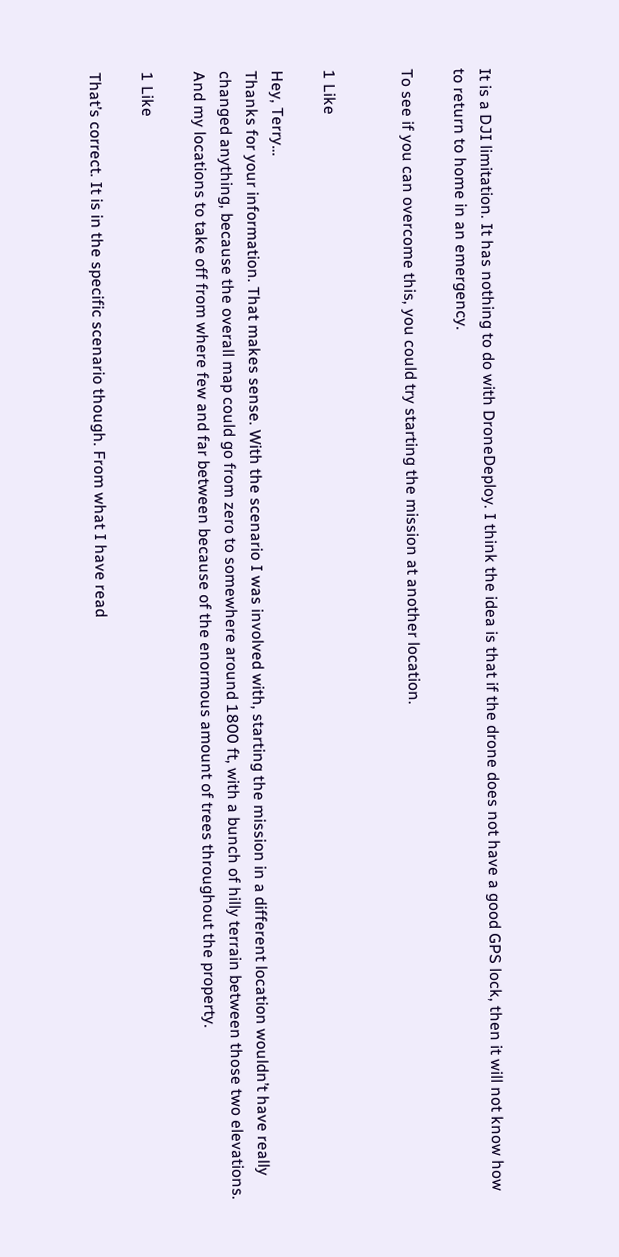It is a DJI limitation. It has nothing to do with DroneDeploy. I think the idea is that if the drone does not have a good GPS lock, then it will not know how to return to home in an emergency.

To see if you can overcome this, you could try starting the mission at another location.


1 Like

Hey, Terry…
Thanks for your information. That makes sense. With the scenario I was involved with, starting the mission in a different location wouldn’t have really changed anything, because the overall map could go from zero to somewhere around 1800 ft, with a bunch of hilly terrain between those two elevations. And my locations to take off from where few and far between because of the enormous amount of trees throughout the property.

1 Like

That’s correct. It is in the specific scenario though. From what I have read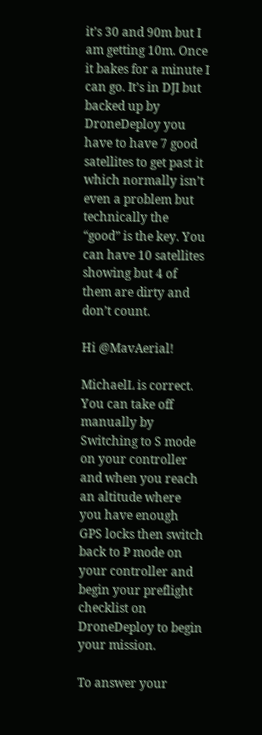it’s 30 and 90m but I am getting 10m. Once it bakes for a minute I can go. It’s in DJI but backed up by DroneDeploy you have to have 7 good satellites to get past it which normally isn’t even a problem but technically the “good” is the key. You can have 10 satellites showing but 4 of them are dirty and don’t count.

Hi @MavAerial!

MichaelL is correct. You can take off manually by Switching to S mode on your controller and when you reach an altitude where you have enough GPS locks then switch back to P mode on your controller and begin your preflight checklist on DroneDeploy to begin your mission.

To answer your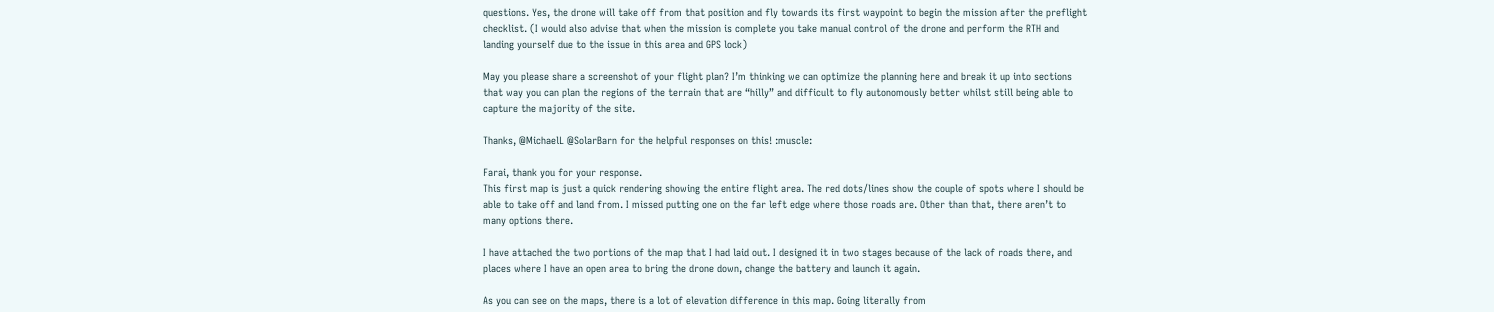questions. Yes, the drone will take off from that position and fly towards its first waypoint to begin the mission after the preflight checklist. (I would also advise that when the mission is complete you take manual control of the drone and perform the RTH and landing yourself due to the issue in this area and GPS lock)

May you please share a screenshot of your flight plan? I’m thinking we can optimize the planning here and break it up into sections that way you can plan the regions of the terrain that are “hilly” and difficult to fly autonomously better whilst still being able to capture the majority of the site.

Thanks, @MichaelL @SolarBarn for the helpful responses on this! :muscle:

Farai, thank you for your response.
This first map is just a quick rendering showing the entire flight area. The red dots/lines show the couple of spots where I should be able to take off and land from. I missed putting one on the far left edge where those roads are. Other than that, there aren’t to many options there.

I have attached the two portions of the map that I had laid out. I designed it in two stages because of the lack of roads there, and places where I have an open area to bring the drone down, change the battery and launch it again.

As you can see on the maps, there is a lot of elevation difference in this map. Going literally from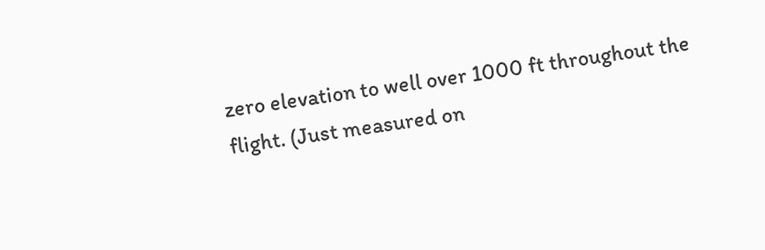zero elevation to well over 1000 ft throughout the flight. (Just measured on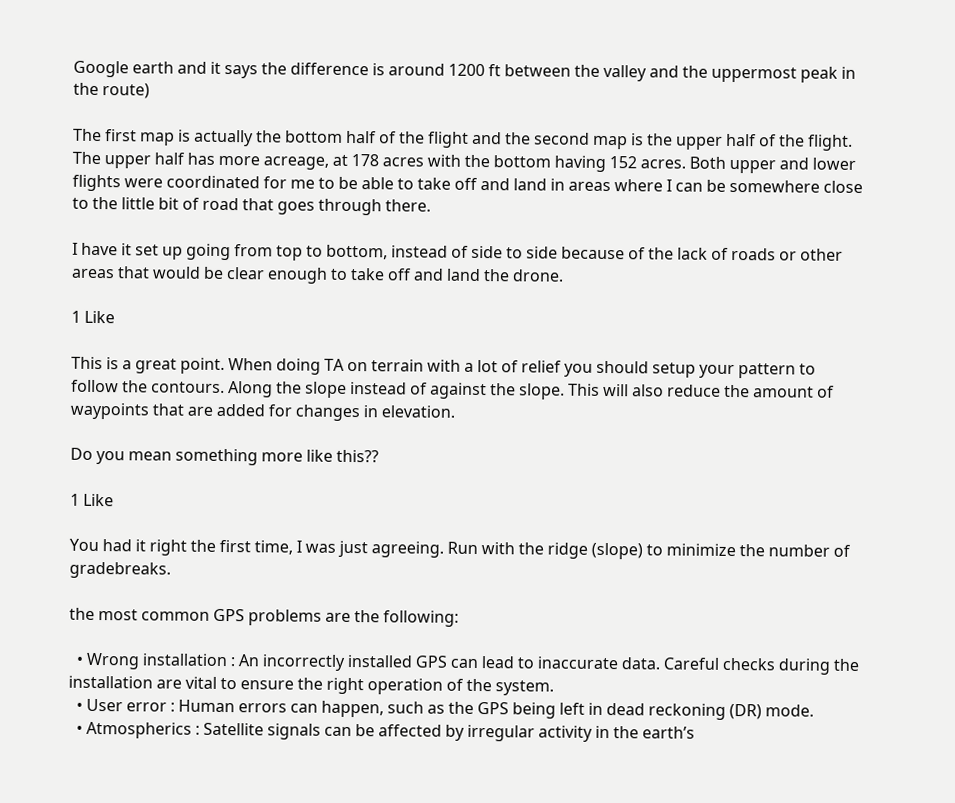Google earth and it says the difference is around 1200 ft between the valley and the uppermost peak in the route)

The first map is actually the bottom half of the flight and the second map is the upper half of the flight. The upper half has more acreage, at 178 acres with the bottom having 152 acres. Both upper and lower flights were coordinated for me to be able to take off and land in areas where I can be somewhere close to the little bit of road that goes through there.

I have it set up going from top to bottom, instead of side to side because of the lack of roads or other areas that would be clear enough to take off and land the drone.

1 Like

This is a great point. When doing TA on terrain with a lot of relief you should setup your pattern to follow the contours. Along the slope instead of against the slope. This will also reduce the amount of waypoints that are added for changes in elevation.

Do you mean something more like this??

1 Like

You had it right the first time, I was just agreeing. Run with the ridge (slope) to minimize the number of gradebreaks.

the most common GPS problems are the following:

  • Wrong installation : An incorrectly installed GPS can lead to inaccurate data. Careful checks during the installation are vital to ensure the right operation of the system.
  • User error : Human errors can happen, such as the GPS being left in dead reckoning (DR) mode.
  • Atmospherics : Satellite signals can be affected by irregular activity in the earth’s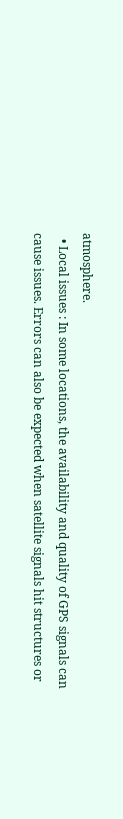atmosphere.
  • Local issues : In some locations, the availability and quality of GPS signals can cause issues. Errors can also be expected when satellite signals hit structures or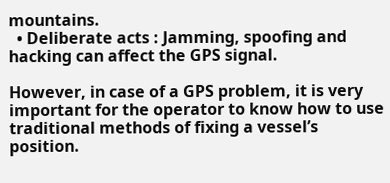mountains.
  • Deliberate acts : Jamming, spoofing and hacking can affect the GPS signal.

However, in case of a GPS problem, it is very important for the operator to know how to use traditional methods of fixing a vessel’s position.